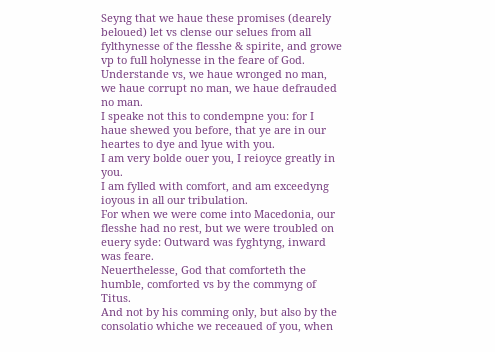Seyng that we haue these promises (dearely beloued) let vs clense our selues from all fylthynesse of the flesshe & spirite, and growe vp to full holynesse in the feare of God.
Understande vs, we haue wronged no man, we haue corrupt no man, we haue defrauded no man.
I speake not this to condempne you: for I haue shewed you before, that ye are in our heartes to dye and lyue with you.
I am very bolde ouer you, I reioyce greatly in you.
I am fylled with comfort, and am exceedyng ioyous in all our tribulation.
For when we were come into Macedonia, our flesshe had no rest, but we were troubled on euery syde: Outward was fyghtyng, inward was feare.
Neuerthelesse, God that comforteth the humble, comforted vs by the commyng of Titus.
And not by his comming only, but also by the consolatio whiche we receaued of you, when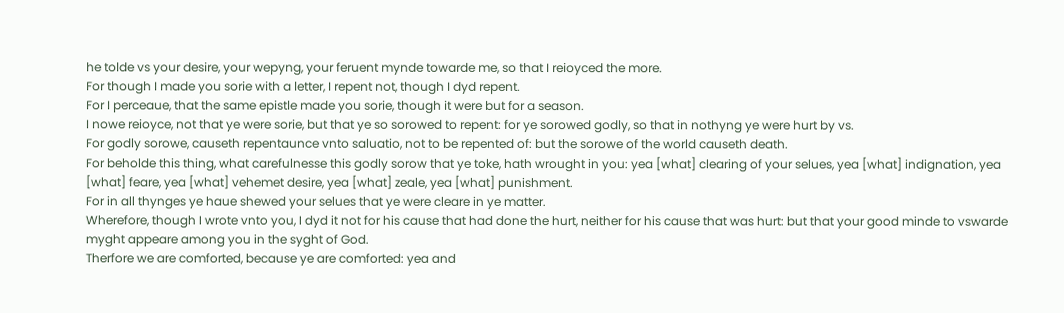he tolde vs your desire, your wepyng, your feruent mynde towarde me, so that I reioyced the more.
For though I made you sorie with a letter, I repent not, though I dyd repent.
For I perceaue, that the same epistle made you sorie, though it were but for a season.
I nowe reioyce, not that ye were sorie, but that ye so sorowed to repent: for ye sorowed godly, so that in nothyng ye were hurt by vs.
For godly sorowe, causeth repentaunce vnto saluatio, not to be repented of: but the sorowe of the world causeth death.
For beholde this thing, what carefulnesse this godly sorow that ye toke, hath wrought in you: yea [what] clearing of your selues, yea [what] indignation, yea [what] feare, yea [what] vehemet desire, yea [what] zeale, yea [what] punishment.
For in all thynges ye haue shewed your selues that ye were cleare in ye matter.
Wherefore, though I wrote vnto you, I dyd it not for his cause that had done the hurt, neither for his cause that was hurt: but that your good minde to vswarde myght appeare among you in the syght of God.
Therfore we are comforted, because ye are comforted: yea and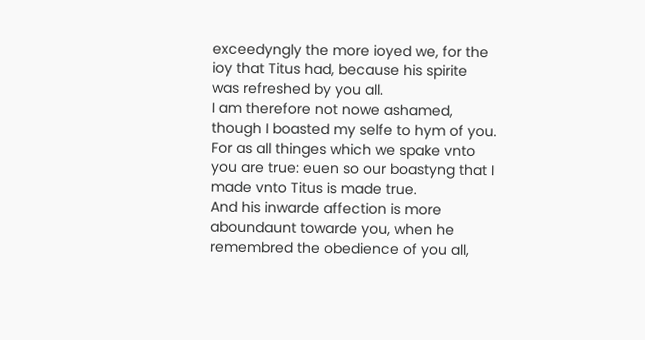exceedyngly the more ioyed we, for the ioy that Titus had, because his spirite was refreshed by you all.
I am therefore not nowe ashamed, though I boasted my selfe to hym of you.
For as all thinges which we spake vnto you are true: euen so our boastyng that I made vnto Titus is made true.
And his inwarde affection is more aboundaunt towarde you, when he remembred the obedience of you all,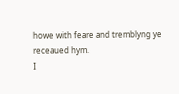howe with feare and tremblyng ye receaued hym.
I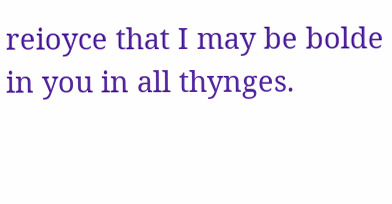reioyce that I may be bolde in you in all thynges.